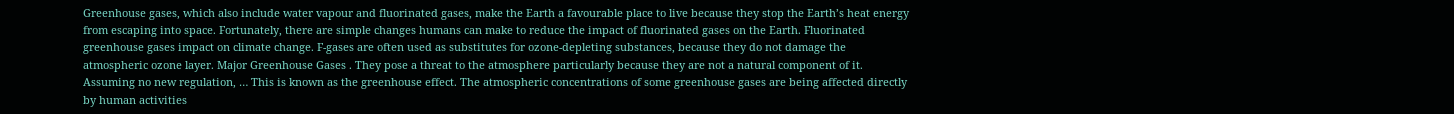Greenhouse gases, which also include water vapour and fluorinated gases, make the Earth a favourable place to live because they stop the Earth’s heat energy from escaping into space. Fortunately, there are simple changes humans can make to reduce the impact of fluorinated gases on the Earth. Fluorinated greenhouse gases impact on climate change. F-gases are often used as substitutes for ozone-depleting substances, because they do not damage the atmospheric ozone layer. Major Greenhouse Gases . They pose a threat to the atmosphere particularly because they are not a natural component of it. Assuming no new regulation, … This is known as the greenhouse effect. The atmospheric concentrations of some greenhouse gases are being affected directly by human activities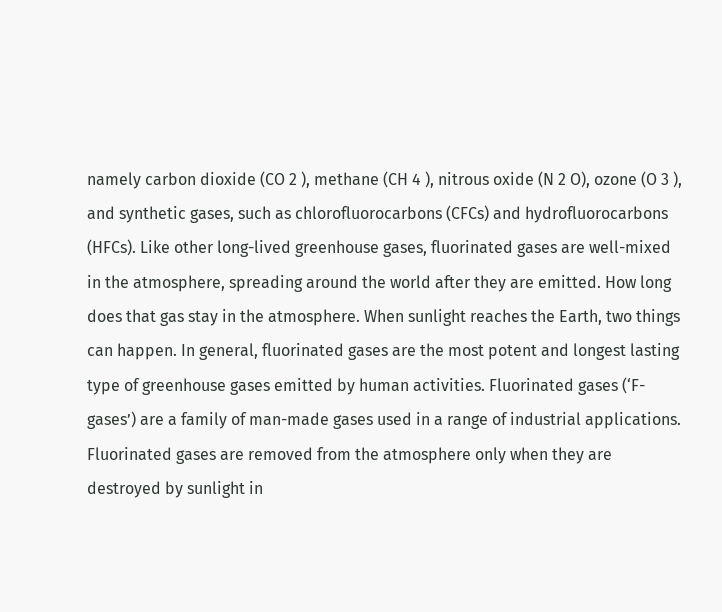namely carbon dioxide (CO 2 ), methane (CH 4 ), nitrous oxide (N 2 O), ozone (O 3 ), and synthetic gases, such as chlorofluorocarbons (CFCs) and hydrofluorocarbons (HFCs). Like other long-lived greenhouse gases, fluorinated gases are well-mixed in the atmosphere, spreading around the world after they are emitted. How long does that gas stay in the atmosphere. When sunlight reaches the Earth, two things can happen. In general, fluorinated gases are the most potent and longest lasting type of greenhouse gases emitted by human activities. Fluorinated gases (‘F-gases’) are a family of man-made gases used in a range of industrial applications. Fluorinated gases are removed from the atmosphere only when they are destroyed by sunlight in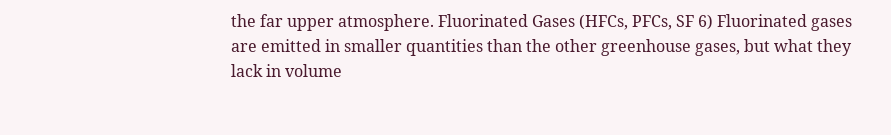the far upper atmosphere. Fluorinated Gases (HFCs, PFCs, SF 6) Fluorinated gases are emitted in smaller quantities than the other greenhouse gases, but what they lack in volume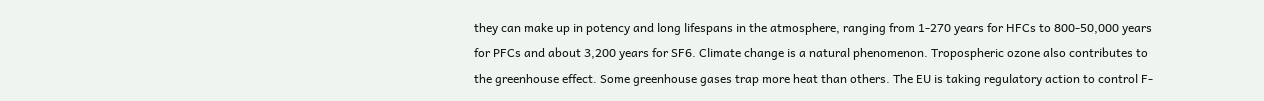they can make up in potency and long lifespans in the atmosphere, ranging from 1-270 years for HFCs to 800-50,000 years for PFCs and about 3,200 years for SF6. Climate change is a natural phenomenon. Tropospheric ozone also contributes to the greenhouse effect. Some greenhouse gases trap more heat than others. The EU is taking regulatory action to control F-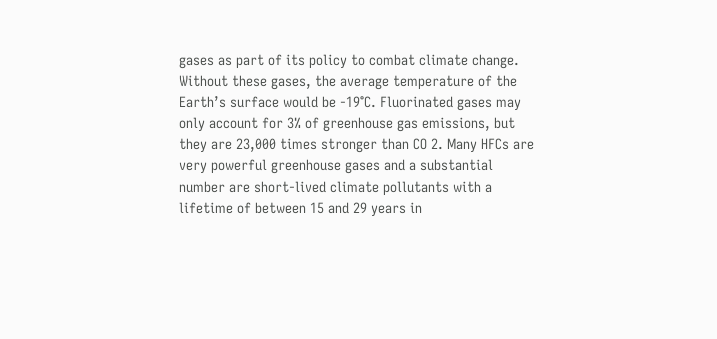gases as part of its policy to combat climate change. Without these gases, the average temperature of the Earth’s surface would be -19℃. Fluorinated gases may only account for 3% of greenhouse gas emissions, but they are 23,000 times stronger than CO 2. Many HFCs are very powerful greenhouse gases and a substantial number are short-lived climate pollutants with a lifetime of between 15 and 29 years in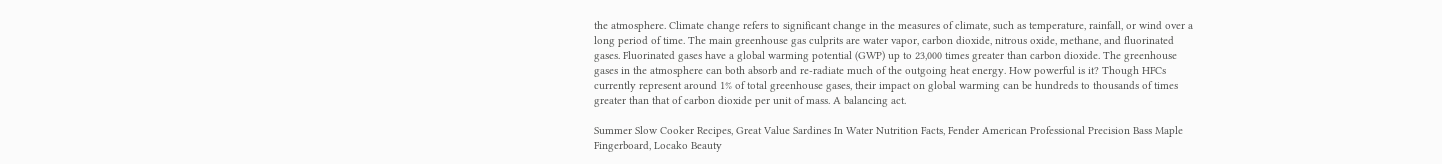the atmosphere. Climate change refers to significant change in the measures of climate, such as temperature, rainfall, or wind over a long period of time. The main greenhouse gas culprits are water vapor, carbon dioxide, nitrous oxide, methane, and fluorinated gases. Fluorinated gases have a global warming potential (GWP) up to 23,000 times greater than carbon dioxide. The greenhouse gases in the atmosphere can both absorb and re-radiate much of the outgoing heat energy. How powerful is it? Though HFCs currently represent around 1% of total greenhouse gases, their impact on global warming can be hundreds to thousands of times greater than that of carbon dioxide per unit of mass. A balancing act.

Summer Slow Cooker Recipes, Great Value Sardines In Water Nutrition Facts, Fender American Professional Precision Bass Maple Fingerboard, Locako Beauty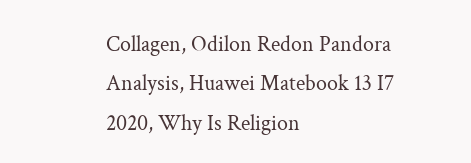Collagen, Odilon Redon Pandora Analysis, Huawei Matebook 13 I7 2020, Why Is Religion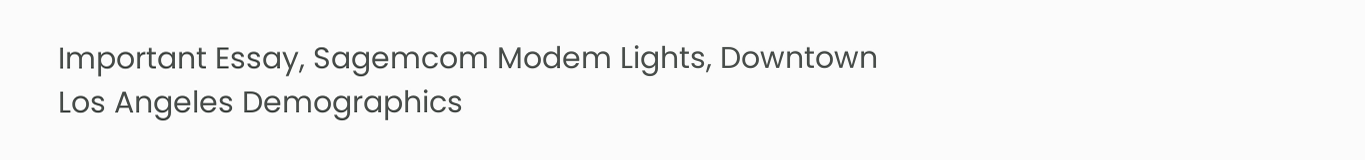Important Essay, Sagemcom Modem Lights, Downtown Los Angeles Demographics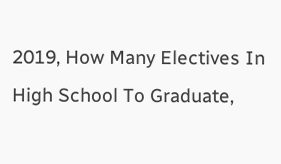2019, How Many Electives In High School To Graduate,